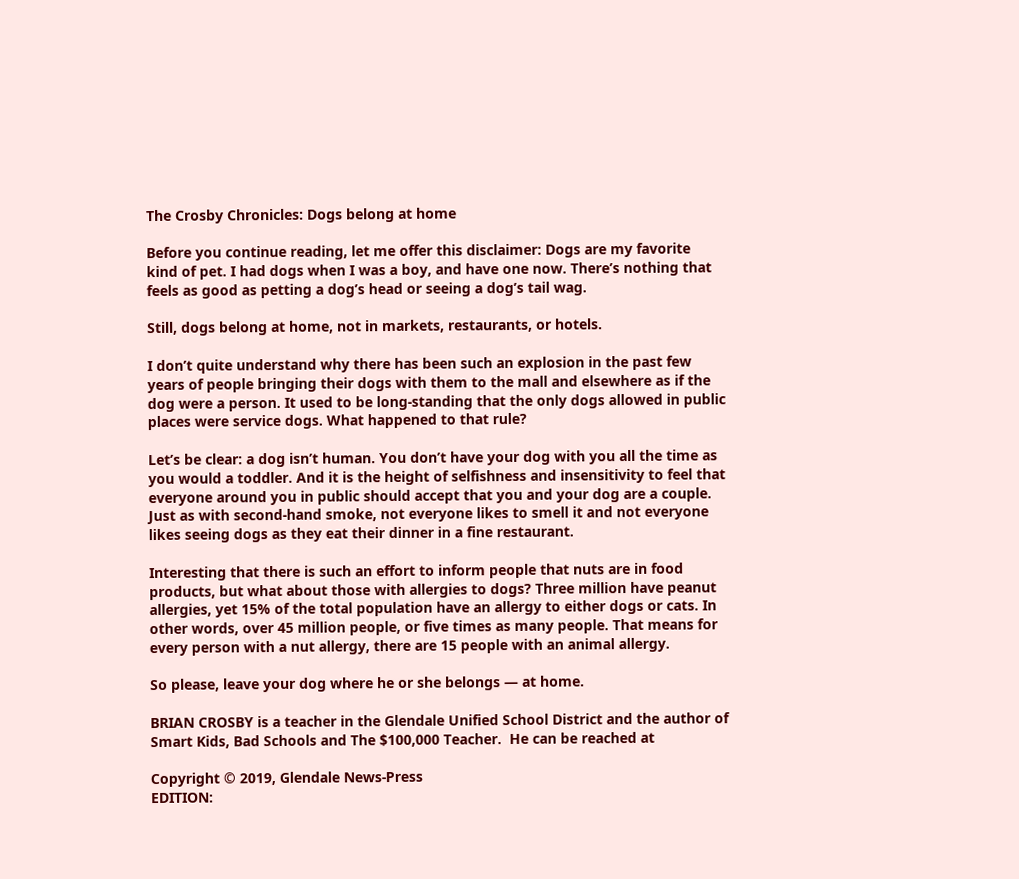The Crosby Chronicles: Dogs belong at home

Before you continue reading, let me offer this disclaimer: Dogs are my favorite kind of pet. I had dogs when I was a boy, and have one now. There’s nothing that feels as good as petting a dog’s head or seeing a dog’s tail wag.

Still, dogs belong at home, not in markets, restaurants, or hotels.

I don’t quite understand why there has been such an explosion in the past few years of people bringing their dogs with them to the mall and elsewhere as if the dog were a person. It used to be long-standing that the only dogs allowed in public places were service dogs. What happened to that rule?

Let’s be clear: a dog isn’t human. You don’t have your dog with you all the time as you would a toddler. And it is the height of selfishness and insensitivity to feel that everyone around you in public should accept that you and your dog are a couple. Just as with second-hand smoke, not everyone likes to smell it and not everyone likes seeing dogs as they eat their dinner in a fine restaurant.

Interesting that there is such an effort to inform people that nuts are in food products, but what about those with allergies to dogs? Three million have peanut allergies, yet 15% of the total population have an allergy to either dogs or cats. In other words, over 45 million people, or five times as many people. That means for every person with a nut allergy, there are 15 people with an animal allergy.

So please, leave your dog where he or she belongs — at home.

BRIAN CROSBY is a teacher in the Glendale Unified School District and the author of Smart Kids, Bad Schools and The $100,000 Teacher.  He can be reached at

Copyright © 2019, Glendale News-Press
EDITION: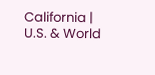California | U.S. & World